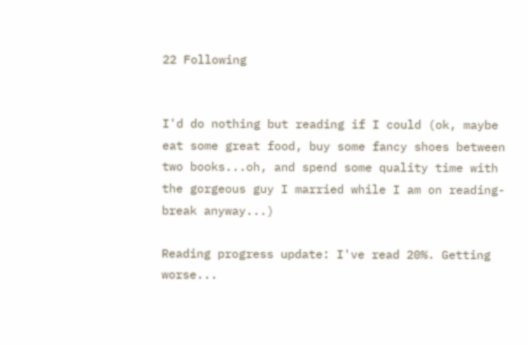22 Following


I'd do nothing but reading if I could (ok, maybe eat some great food, buy some fancy shoes between two books...oh, and spend some quality time with the gorgeous guy I married while I am on reading-break anyway...)

Reading progress update: I've read 20%. Getting worse...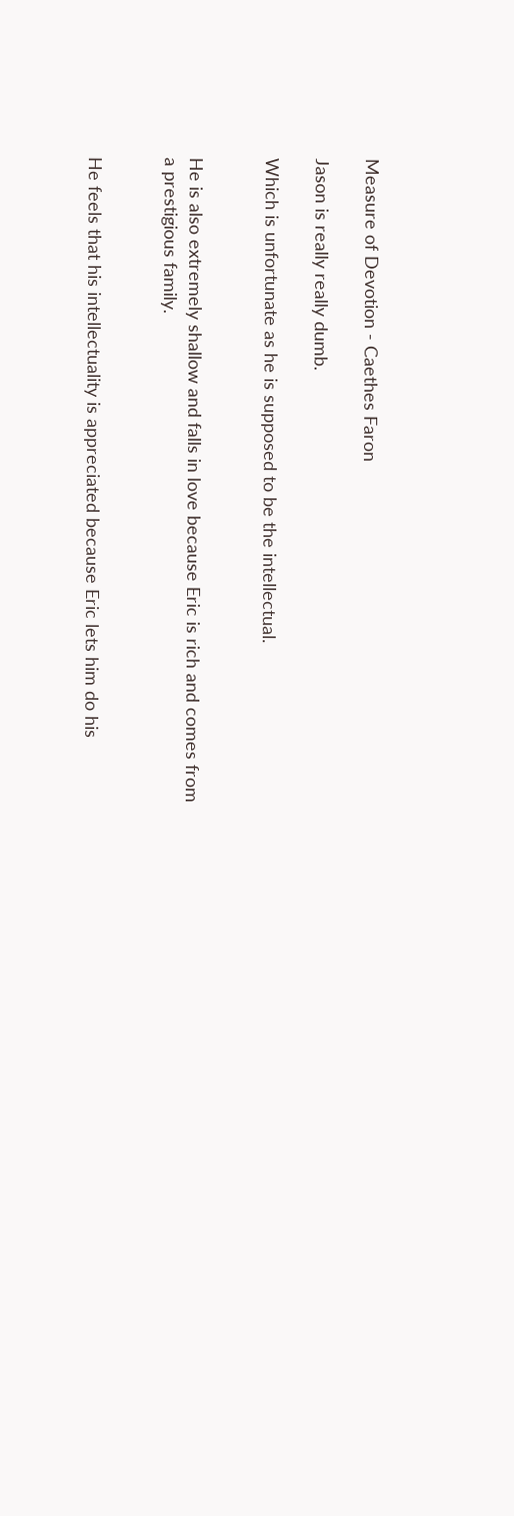Measure of Devotion - Caethes Faron

Jason is really really dumb.

Which is unfortunate as he is supposed to be the intellectual.


He is also extremely shallow and falls in love because Eric is rich and comes from a prestigious family.


He feels that his intellectuality is appreciated because Eric lets him do his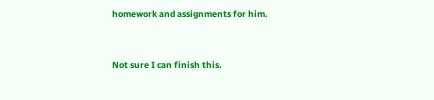homework and assignments for him.


Not sure I can finish this.